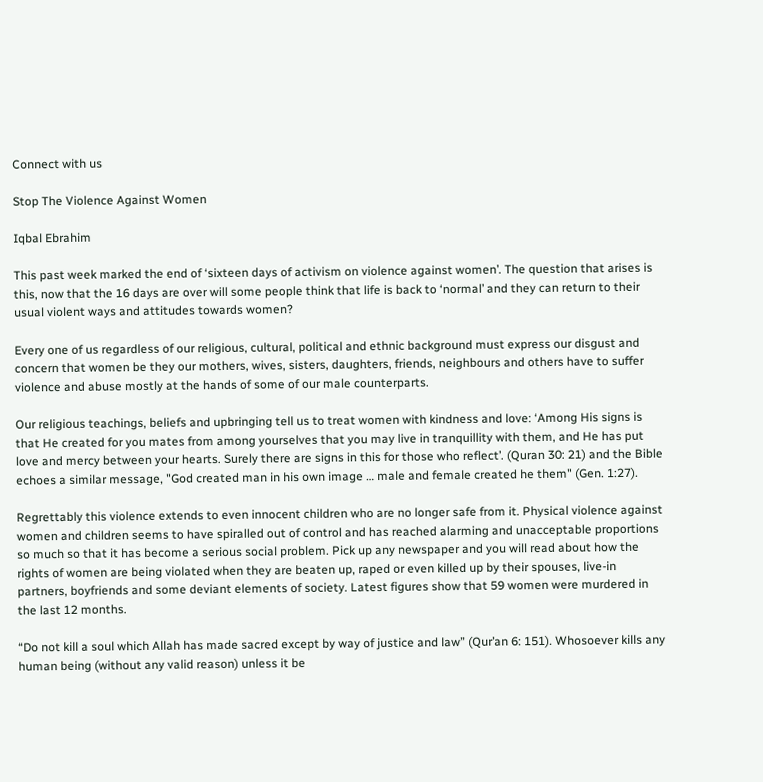Connect with us

Stop The Violence Against Women

Iqbal Ebrahim

This past week marked the end of ‘sixteen days of activism on violence against women’. The question that arises is this, now that the 16 days are over will some people think that life is back to ‘normal’ and they can return to their usual violent ways and attitudes towards women?

Every one of us regardless of our religious, cultural, political and ethnic background must express our disgust and concern that women be they our mothers, wives, sisters, daughters, friends, neighbours and others have to suffer violence and abuse mostly at the hands of some of our male counterparts.

Our religious teachings, beliefs and upbringing tell us to treat women with kindness and love: ‘Among His signs is that He created for you mates from among yourselves that you may live in tranquillity with them, and He has put love and mercy between your hearts. Surely there are signs in this for those who reflect’. (Quran 30: 21) and the Bible echoes a similar message, "God created man in his own image … male and female created he them" (Gen. 1:27).

Regrettably this violence extends to even innocent children who are no longer safe from it. Physical violence against women and children seems to have spiralled out of control and has reached alarming and unacceptable proportions so much so that it has become a serious social problem. Pick up any newspaper and you will read about how the rights of women are being violated when they are beaten up, raped or even killed up by their spouses, live-in partners, boyfriends and some deviant elements of society. Latest figures show that 59 women were murdered in the last 12 months.

“Do not kill a soul which Allah has made sacred except by way of justice and law” (Qur’an 6: 151). Whosoever kills any human being (without any valid reason) unless it be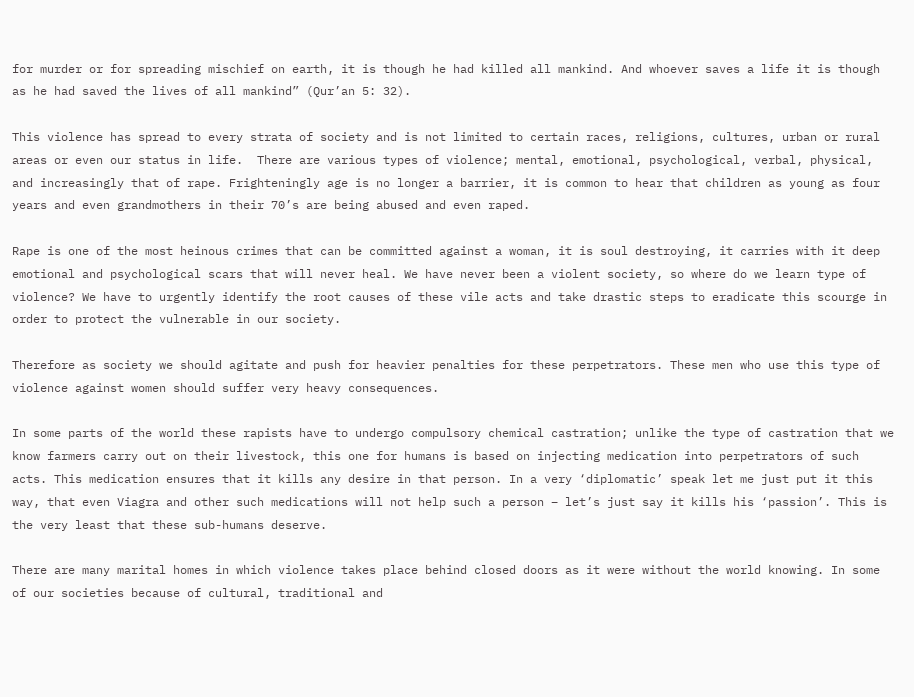for murder or for spreading mischief on earth, it is though he had killed all mankind. And whoever saves a life it is though as he had saved the lives of all mankind” (Qur’an 5: 32).

This violence has spread to every strata of society and is not limited to certain races, religions, cultures, urban or rural areas or even our status in life.  There are various types of violence; mental, emotional, psychological, verbal, physical, and increasingly that of rape. Frighteningly age is no longer a barrier, it is common to hear that children as young as four years and even grandmothers in their 70’s are being abused and even raped.

Rape is one of the most heinous crimes that can be committed against a woman, it is soul destroying, it carries with it deep emotional and psychological scars that will never heal. We have never been a violent society, so where do we learn type of violence? We have to urgently identify the root causes of these vile acts and take drastic steps to eradicate this scourge in order to protect the vulnerable in our society.

Therefore as society we should agitate and push for heavier penalties for these perpetrators. These men who use this type of violence against women should suffer very heavy consequences.

In some parts of the world these rapists have to undergo compulsory chemical castration; unlike the type of castration that we know farmers carry out on their livestock, this one for humans is based on injecting medication into perpetrators of such acts. This medication ensures that it kills any desire in that person. In a very ‘diplomatic’ speak let me just put it this way, that even Viagra and other such medications will not help such a person – let’s just say it kills his ‘passion’. This is the very least that these sub-humans deserve.

There are many marital homes in which violence takes place behind closed doors as it were without the world knowing. In some of our societies because of cultural, traditional and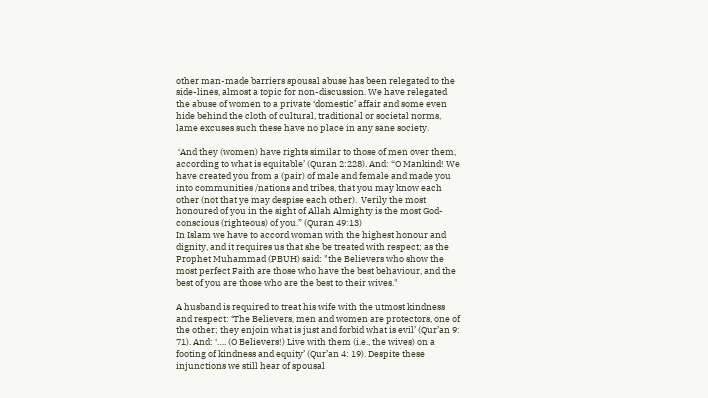other man-made barriers spousal abuse has been relegated to the side-lines, almost a topic for non-discussion. We have relegated the abuse of women to a private ‘domestic’ affair and some even hide behind the cloth of cultural, traditional or societal norms, lame excuses such these have no place in any sane society.

 ‘And they (women) have rights similar to those of men over them, according to what is equitable’ (Quran 2:228). And: “O Mankind! We have created you from a (pair) of male and female and made you into communities /nations and tribes, that you may know each other (not that ye may despise each other).  Verily the most honoured of you in the sight of Allah Almighty is the most God-conscious (righteous) of you.” (Quran 49:13)
In Islam we have to accord woman with the highest honour and dignity, and it requires us that she be treated with respect; as the Prophet Muhammad (PBUH) said: "the Believers who show the most perfect Faith are those who have the best behaviour, and the best of you are those who are the best to their wives."

A husband is required to treat his wife with the utmost kindness and respect: ‘The Believers, men and women are protectors, one of the other; they enjoin what is just and forbid what is evil’ (Qur’an 9: 71). And: ‘…. (O Believers!) Live with them (i.e., the wives) on a footing of kindness and equity’ (Qur’an 4: 19). Despite these injunctions we still hear of spousal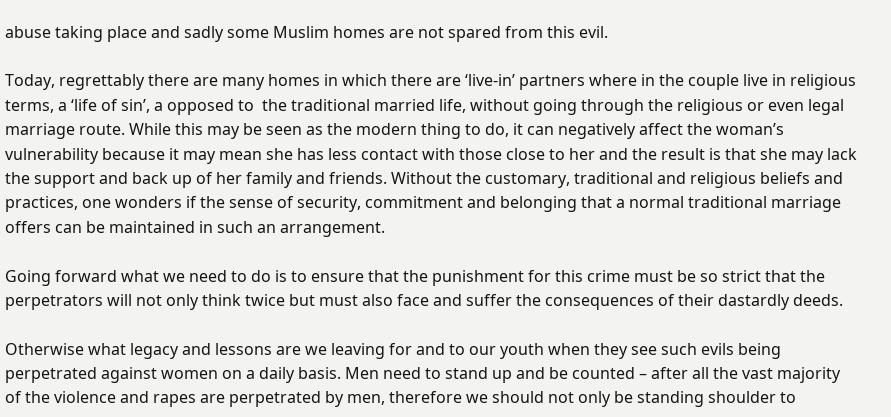abuse taking place and sadly some Muslim homes are not spared from this evil.

Today, regrettably there are many homes in which there are ‘live-in’ partners where in the couple live in religious terms, a ‘life of sin’, a opposed to  the traditional married life, without going through the religious or even legal marriage route. While this may be seen as the modern thing to do, it can negatively affect the woman’s vulnerability because it may mean she has less contact with those close to her and the result is that she may lack the support and back up of her family and friends. Without the customary, traditional and religious beliefs and practices, one wonders if the sense of security, commitment and belonging that a normal traditional marriage offers can be maintained in such an arrangement.

Going forward what we need to do is to ensure that the punishment for this crime must be so strict that the perpetrators will not only think twice but must also face and suffer the consequences of their dastardly deeds.

Otherwise what legacy and lessons are we leaving for and to our youth when they see such evils being perpetrated against women on a daily basis. Men need to stand up and be counted – after all the vast majority of the violence and rapes are perpetrated by men, therefore we should not only be standing shoulder to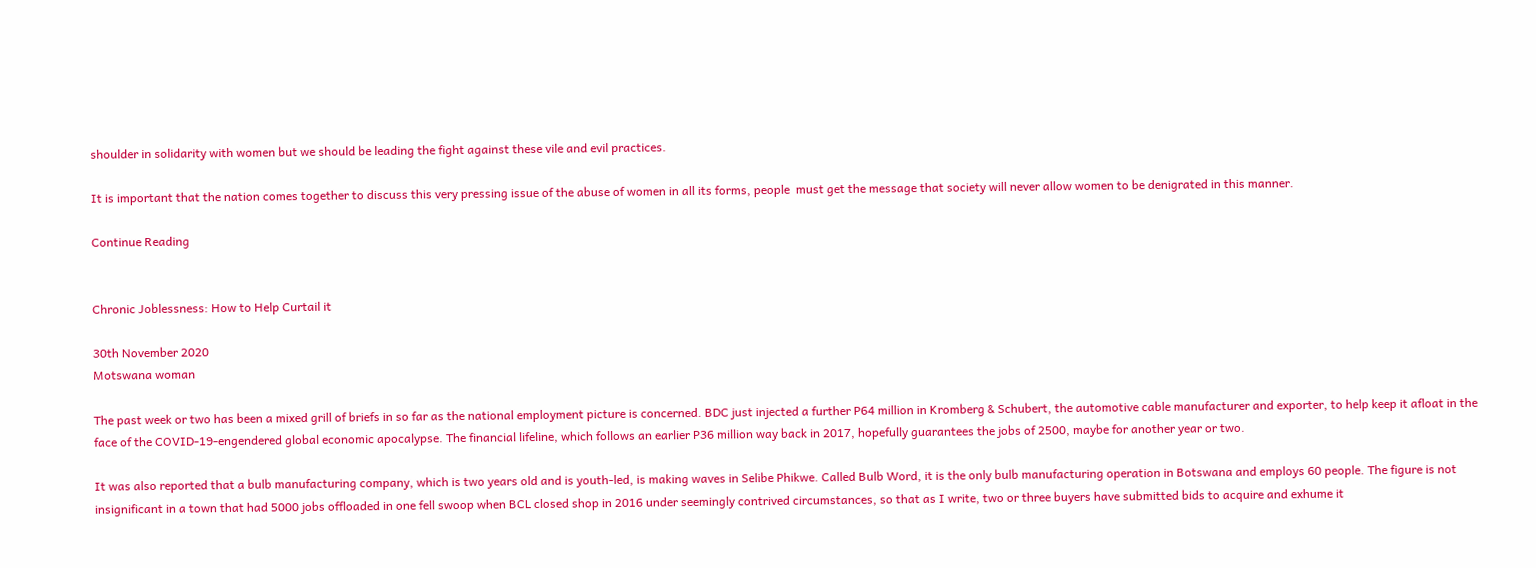shoulder in solidarity with women but we should be leading the fight against these vile and evil practices.

It is important that the nation comes together to discuss this very pressing issue of the abuse of women in all its forms, people  must get the message that society will never allow women to be denigrated in this manner.

Continue Reading


Chronic Joblessness: How to Help Curtail it

30th November 2020
Motswana woman

The past week or two has been a mixed grill of briefs in so far as the national employment picture is concerned. BDC just injected a further P64 million in Kromberg & Schubert, the automotive cable manufacturer and exporter, to help keep it afloat in the face of the COVID-19-engendered global economic apocalypse. The financial lifeline, which follows an earlier P36 million way back in 2017, hopefully guarantees the jobs of 2500, maybe for another year or two.

It was also reported that a bulb manufacturing company, which is two years old and is youth-led, is making waves in Selibe Phikwe. Called Bulb Word, it is the only bulb manufacturing operation in Botswana and employs 60 people. The figure is not insignificant in a town that had 5000 jobs offloaded in one fell swoop when BCL closed shop in 2016 under seemingly contrived circumstances, so that as I write, two or three buyers have submitted bids to acquire and exhume it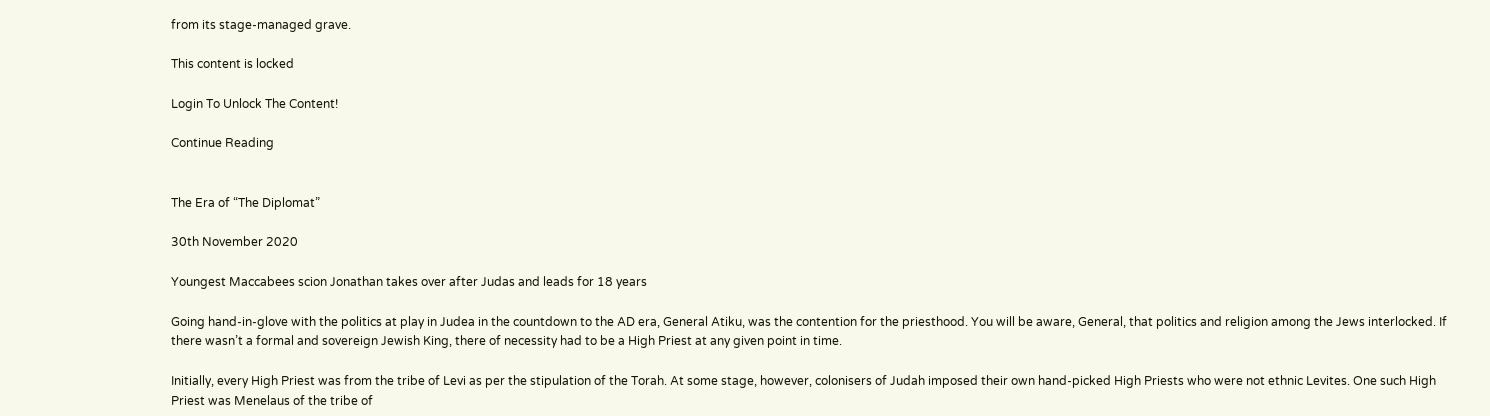from its stage-managed grave.

This content is locked

Login To Unlock The Content!

Continue Reading


The Era of “The Diplomat”

30th November 2020

Youngest Maccabees scion Jonathan takes over after Judas and leads for 18 years

Going hand-in-glove with the politics at play in Judea in the countdown to the AD era, General Atiku, was the contention for the priesthood. You will be aware, General, that politics and religion among the Jews interlocked. If there wasn’t a formal and sovereign Jewish King, there of necessity had to be a High Priest at any given point in time.

Initially, every High Priest was from the tribe of Levi as per the stipulation of the Torah. At some stage, however, colonisers of Judah imposed their own hand-picked High Priests who were not ethnic Levites. One such High Priest was Menelaus of the tribe of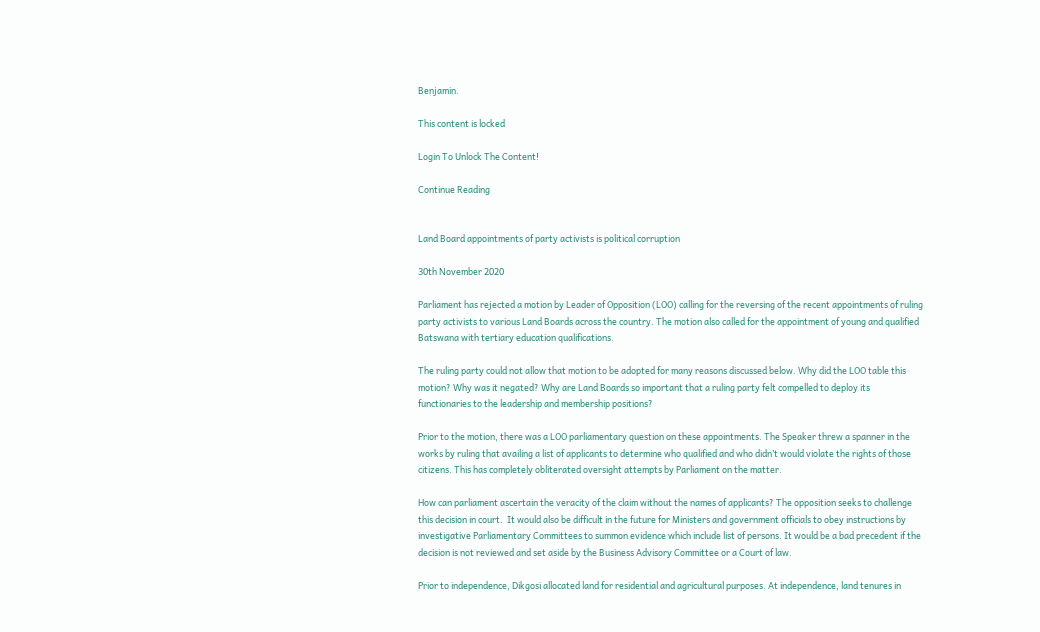Benjamin.

This content is locked

Login To Unlock The Content!

Continue Reading


Land Board appointments of party activists is political corruption

30th November 2020

Parliament has rejected a motion by Leader of Opposition (LOO) calling for the reversing of the recent appointments of ruling party activists to various Land Boards across the country. The motion also called for the appointment of young and qualified Batswana with tertiary education qualifications.

The ruling party could not allow that motion to be adopted for many reasons discussed below. Why did the LOO table this motion? Why was it negated? Why are Land Boards so important that a ruling party felt compelled to deploy its functionaries to the leadership and membership positions?

Prior to the motion, there was a LOO parliamentary question on these appointments. The Speaker threw a spanner in the works by ruling that availing a list of applicants to determine who qualified and who didn’t would violate the rights of those citizens. This has completely obliterated oversight attempts by Parliament on the matter.

How can parliament ascertain the veracity of the claim without the names of applicants? The opposition seeks to challenge this decision in court.  It would also be difficult in the future for Ministers and government officials to obey instructions by investigative Parliamentary Committees to summon evidence which include list of persons. It would be a bad precedent if the decision is not reviewed and set aside by the Business Advisory Committee or a Court of law.

Prior to independence, Dikgosi allocated land for residential and agricultural purposes. At independence, land tenures in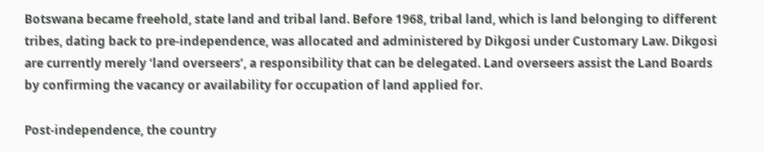Botswana became freehold, state land and tribal land. Before 1968, tribal land, which is land belonging to different tribes, dating back to pre-independence, was allocated and administered by Dikgosi under Customary Law. Dikgosi are currently merely ‘land overseers’, a responsibility that can be delegated. Land overseers assist the Land Boards by confirming the vacancy or availability for occupation of land applied for.

Post-independence, the country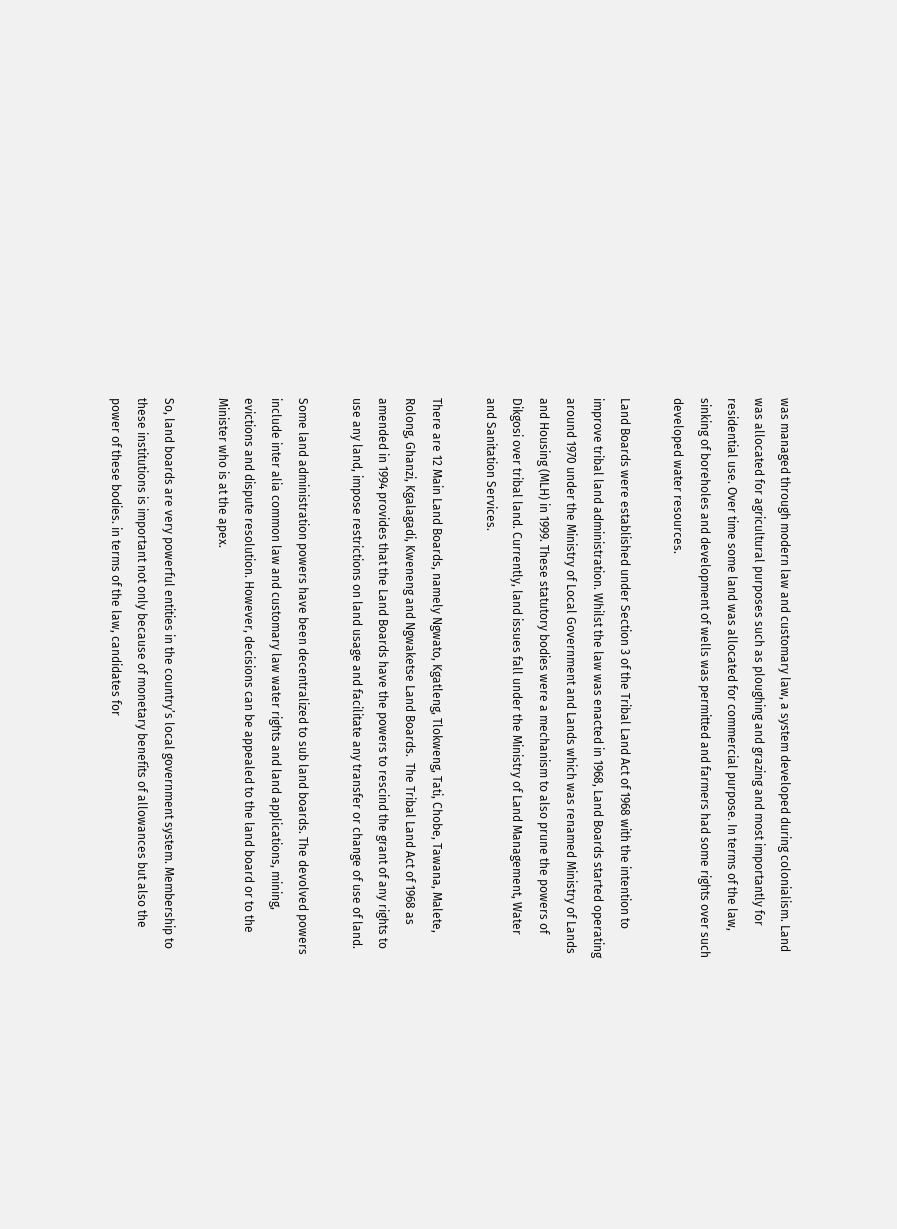was managed through modern law and customary law, a system developed during colonialism. Land was allocated for agricultural purposes such as ploughing and grazing and most importantly for residential use. Over time some land was allocated for commercial purpose. In terms of the law, sinking of boreholes and development of wells was permitted and farmers had some rights over such developed water resources.

Land Boards were established under Section 3 of the Tribal Land Act of 1968 with the intention to improve tribal land administration. Whilst the law was enacted in 1968, Land Boards started operating around 1970 under the Ministry of Local Government and Lands which was renamed Ministry of Lands and Housing (MLH) in 1999. These statutory bodies were a mechanism to also prune the powers of Dikgosi over tribal land. Currently, land issues fall under the Ministry of Land Management, Water and Sanitation Services.

There are 12 Main Land Boards, namely Ngwato, Kgatleng, Tlokweng, Tati, Chobe, Tawana, Malete, Rolong, Ghanzi, Kgalagadi, Kweneng and Ngwaketse Land Boards.  The Tribal Land Act of 1968 as amended in 1994 provides that the Land Boards have the powers to rescind the grant of any rights to use any land, impose restrictions on land usage and facilitate any transfer or change of use of land.

Some land administration powers have been decentralized to sub land boards. The devolved powers include inter alia common law and customary law water rights and land applications, mining, evictions and dispute resolution. However, decisions can be appealed to the land board or to the Minister who is at the apex.

So, land boards are very powerful entities in the country’s local government system. Membership to these institutions is important not only because of monetary benefits of allowances but also the power of these bodies. in terms of the law, candidates for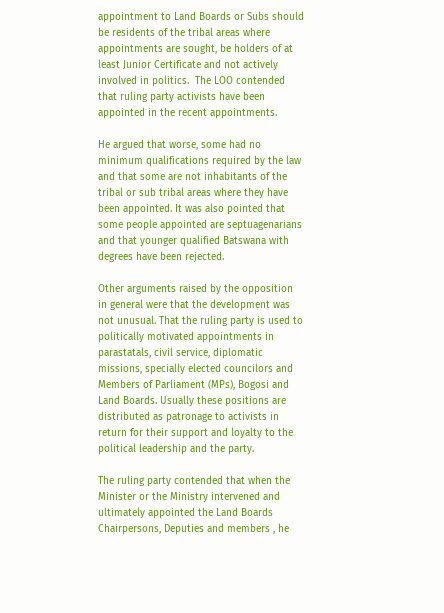appointment to Land Boards or Subs should be residents of the tribal areas where appointments are sought, be holders of at least Junior Certificate and not actively involved in politics.  The LOO contended that ruling party activists have been appointed in the recent appointments.

He argued that worse, some had no minimum qualifications required by the law and that some are not inhabitants of the tribal or sub tribal areas where they have been appointed. It was also pointed that some people appointed are septuagenarians and that younger qualified Batswana with degrees have been rejected.

Other arguments raised by the opposition in general were that the development was not unusual. That the ruling party is used to politically motivated appointments in parastatals, civil service, diplomatic missions, specially elected councilors and Members of Parliament (MPs), Bogosi and Land Boards. Usually these positions are distributed as patronage to activists in return for their support and loyalty to the political leadership and the party.

The ruling party contended that when the Minister or the Ministry intervened and ultimately appointed the Land Boards Chairpersons, Deputies and members , he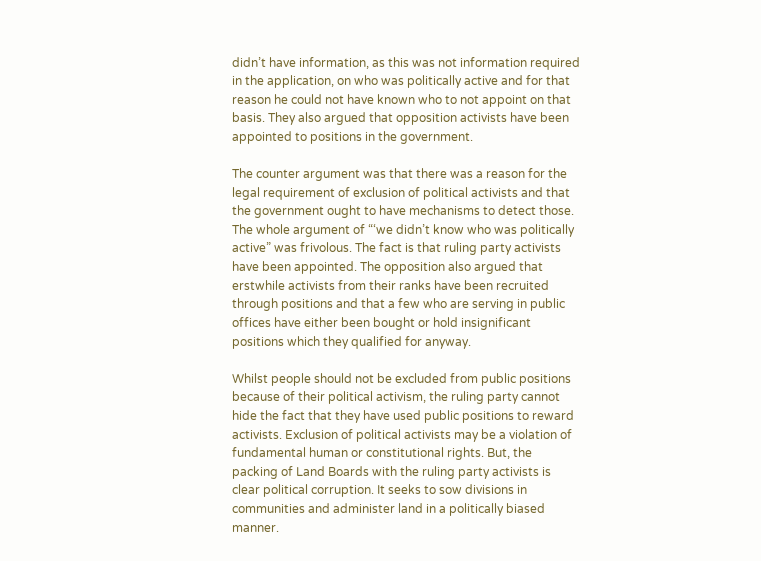didn’t have information, as this was not information required in the application, on who was politically active and for that reason he could not have known who to not appoint on that basis. They also argued that opposition activists have been appointed to positions in the government.

The counter argument was that there was a reason for the legal requirement of exclusion of political activists and that the government ought to have mechanisms to detect those. The whole argument of “‘we didn’t know who was politically active” was frivolous. The fact is that ruling party activists have been appointed. The opposition also argued that erstwhile activists from their ranks have been recruited through positions and that a few who are serving in public offices have either been bought or hold insignificant positions which they qualified for anyway.

Whilst people should not be excluded from public positions because of their political activism, the ruling party cannot hide the fact that they have used public positions to reward activists. Exclusion of political activists may be a violation of fundamental human or constitutional rights. But, the packing of Land Boards with the ruling party activists is clear political corruption. It seeks to sow divisions in communities and administer land in a politically biased manner.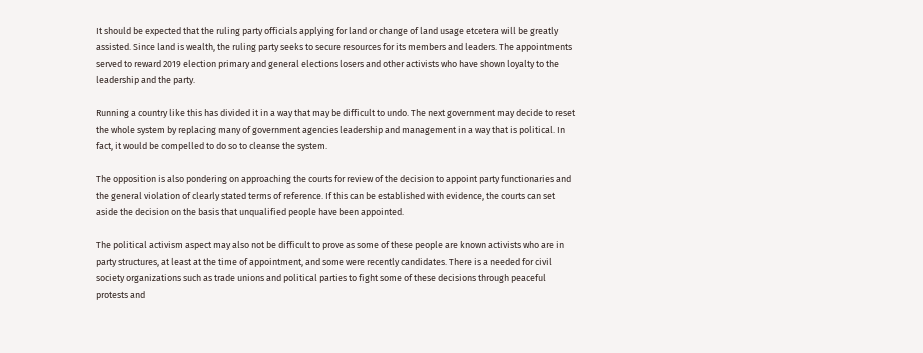It should be expected that the ruling party officials applying for land or change of land usage etcetera will be greatly assisted. Since land is wealth, the ruling party seeks to secure resources for its members and leaders. The appointments served to reward 2019 election primary and general elections losers and other activists who have shown loyalty to the leadership and the party.

Running a country like this has divided it in a way that may be difficult to undo. The next government may decide to reset the whole system by replacing many of government agencies leadership and management in a way that is political. In fact, it would be compelled to do so to cleanse the system.

The opposition is also pondering on approaching the courts for review of the decision to appoint party functionaries and the general violation of clearly stated terms of reference. If this can be established with evidence, the courts can set aside the decision on the basis that unqualified people have been appointed.

The political activism aspect may also not be difficult to prove as some of these people are known activists who are in party structures, at least at the time of appointment, and some were recently candidates. There is a needed for civil society organizations such as trade unions and political parties to fight some of these decisions through peaceful protests and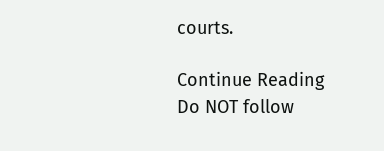courts.

Continue Reading
Do NOT follow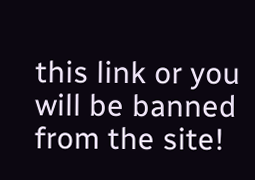this link or you will be banned from the site!